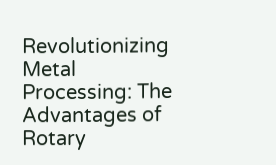Revolutionizing Metal Processing: The Advantages of Rotary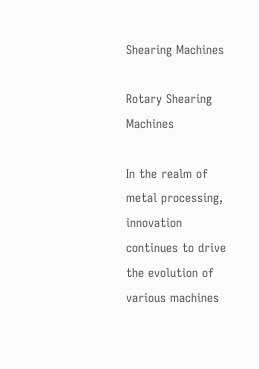Shearing Machines

Rotary Shearing Machines

In the realm of metal processing, innovation continues to drive the evolution of various machines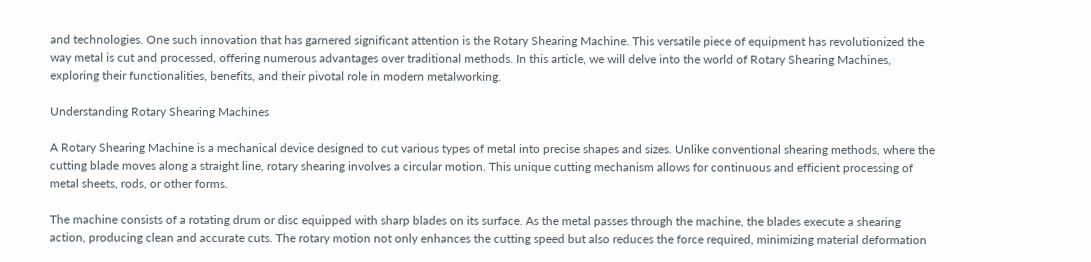and technologies. One such innovation that has garnered significant attention is the Rotary Shearing Machine. This versatile piece of equipment has revolutionized the way metal is cut and processed, offering numerous advantages over traditional methods. In this article, we will delve into the world of Rotary Shearing Machines, exploring their functionalities, benefits, and their pivotal role in modern metalworking.

Understanding Rotary Shearing Machines

A Rotary Shearing Machine is a mechanical device designed to cut various types of metal into precise shapes and sizes. Unlike conventional shearing methods, where the cutting blade moves along a straight line, rotary shearing involves a circular motion. This unique cutting mechanism allows for continuous and efficient processing of metal sheets, rods, or other forms.

The machine consists of a rotating drum or disc equipped with sharp blades on its surface. As the metal passes through the machine, the blades execute a shearing action, producing clean and accurate cuts. The rotary motion not only enhances the cutting speed but also reduces the force required, minimizing material deformation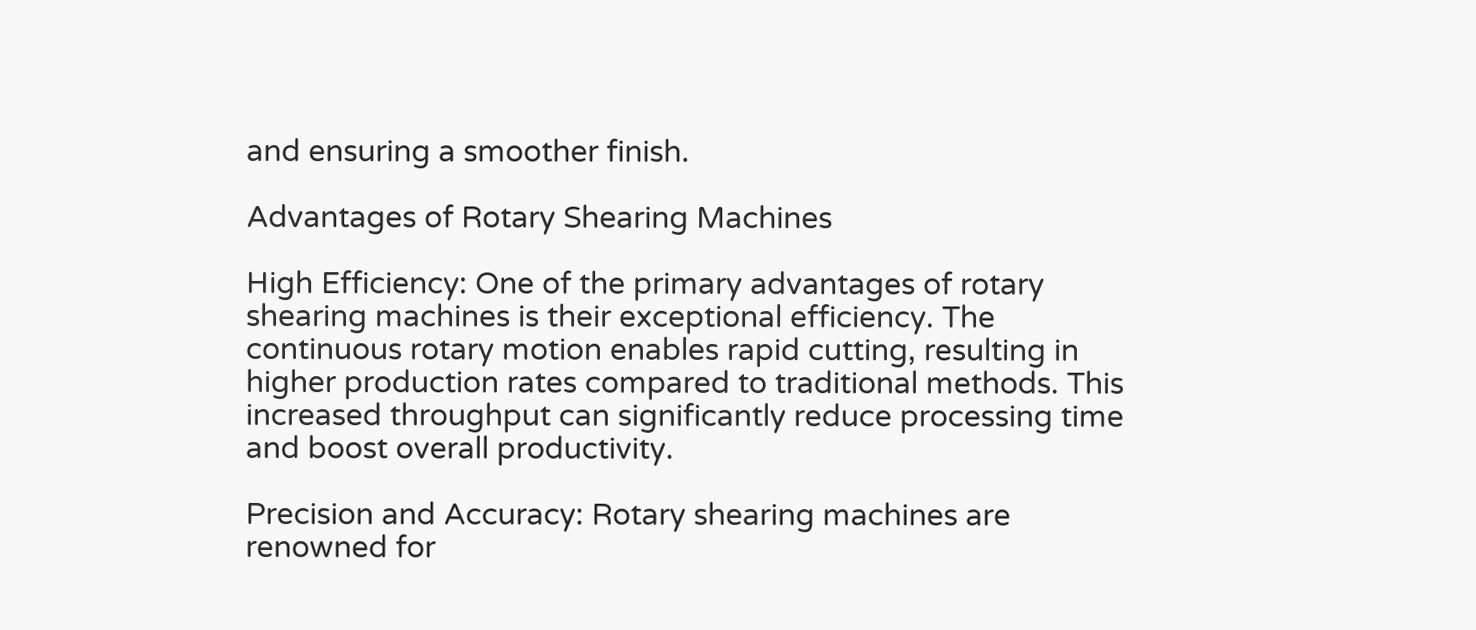and ensuring a smoother finish.

Advantages of Rotary Shearing Machines

High Efficiency: One of the primary advantages of rotary shearing machines is their exceptional efficiency. The continuous rotary motion enables rapid cutting, resulting in higher production rates compared to traditional methods. This increased throughput can significantly reduce processing time and boost overall productivity.

Precision and Accuracy: Rotary shearing machines are renowned for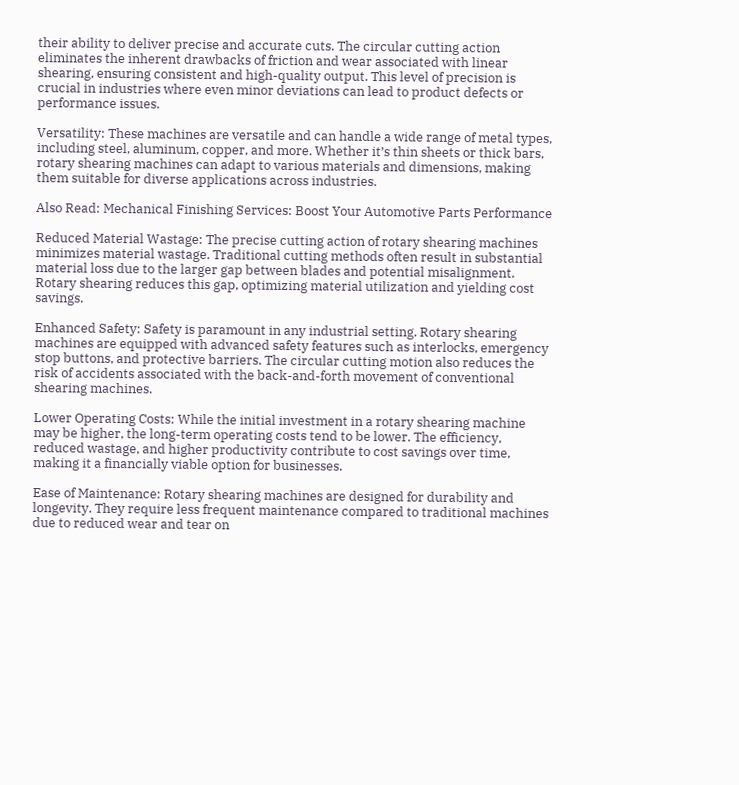their ability to deliver precise and accurate cuts. The circular cutting action eliminates the inherent drawbacks of friction and wear associated with linear shearing, ensuring consistent and high-quality output. This level of precision is crucial in industries where even minor deviations can lead to product defects or performance issues.

Versatility: These machines are versatile and can handle a wide range of metal types, including steel, aluminum, copper, and more. Whether it’s thin sheets or thick bars, rotary shearing machines can adapt to various materials and dimensions, making them suitable for diverse applications across industries.

Also Read: Mechanical Finishing Services: Boost Your Automotive Parts Performance

Reduced Material Wastage: The precise cutting action of rotary shearing machines minimizes material wastage. Traditional cutting methods often result in substantial material loss due to the larger gap between blades and potential misalignment. Rotary shearing reduces this gap, optimizing material utilization and yielding cost savings.

Enhanced Safety: Safety is paramount in any industrial setting. Rotary shearing machines are equipped with advanced safety features such as interlocks, emergency stop buttons, and protective barriers. The circular cutting motion also reduces the risk of accidents associated with the back-and-forth movement of conventional shearing machines.

Lower Operating Costs: While the initial investment in a rotary shearing machine may be higher, the long-term operating costs tend to be lower. The efficiency, reduced wastage, and higher productivity contribute to cost savings over time, making it a financially viable option for businesses.

Ease of Maintenance: Rotary shearing machines are designed for durability and longevity. They require less frequent maintenance compared to traditional machines due to reduced wear and tear on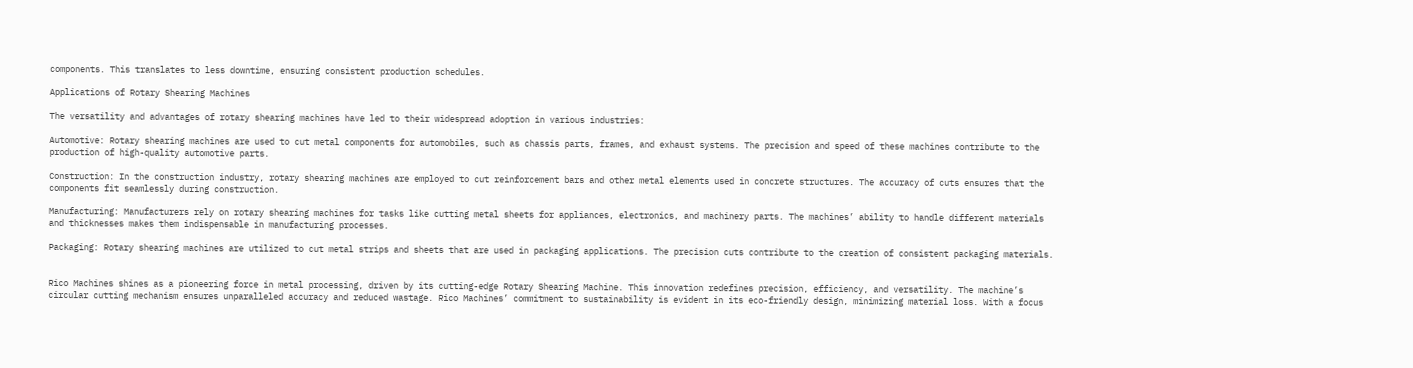components. This translates to less downtime, ensuring consistent production schedules.

Applications of Rotary Shearing Machines

The versatility and advantages of rotary shearing machines have led to their widespread adoption in various industries:

Automotive: Rotary shearing machines are used to cut metal components for automobiles, such as chassis parts, frames, and exhaust systems. The precision and speed of these machines contribute to the production of high-quality automotive parts.

Construction: In the construction industry, rotary shearing machines are employed to cut reinforcement bars and other metal elements used in concrete structures. The accuracy of cuts ensures that the components fit seamlessly during construction.

Manufacturing: Manufacturers rely on rotary shearing machines for tasks like cutting metal sheets for appliances, electronics, and machinery parts. The machines’ ability to handle different materials and thicknesses makes them indispensable in manufacturing processes.

Packaging: Rotary shearing machines are utilized to cut metal strips and sheets that are used in packaging applications. The precision cuts contribute to the creation of consistent packaging materials.


Rico Machines shines as a pioneering force in metal processing, driven by its cutting-edge Rotary Shearing Machine. This innovation redefines precision, efficiency, and versatility. The machine’s circular cutting mechanism ensures unparalleled accuracy and reduced wastage. Rico Machines’ commitment to sustainability is evident in its eco-friendly design, minimizing material loss. With a focus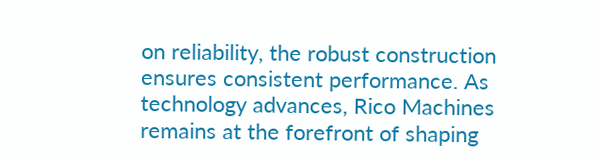on reliability, the robust construction ensures consistent performance. As technology advances, Rico Machines remains at the forefront of shaping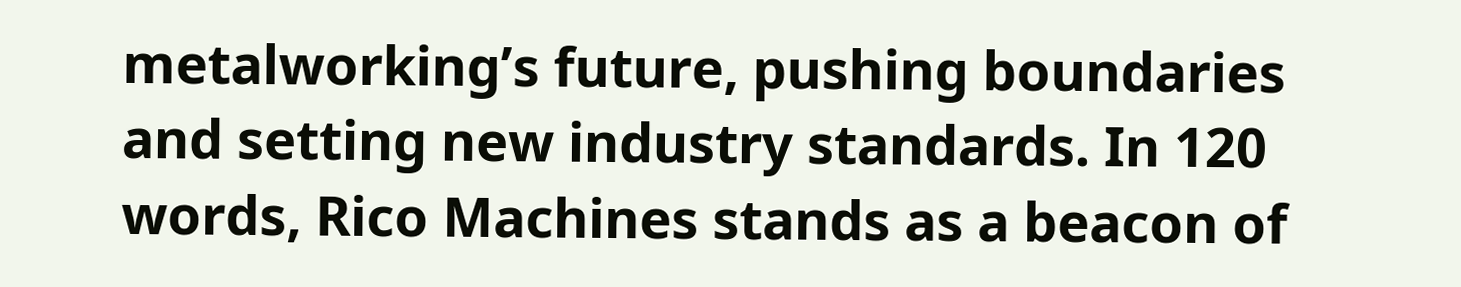metalworking’s future, pushing boundaries and setting new industry standards. In 120 words, Rico Machines stands as a beacon of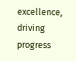excellence, driving progress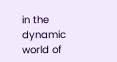in the dynamic world of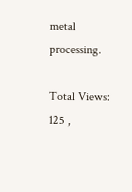metal processing.

Total Views: 125 ,